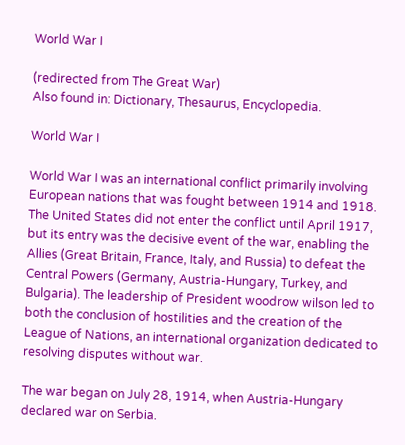World War I

(redirected from The Great War)
Also found in: Dictionary, Thesaurus, Encyclopedia.

World War I

World War I was an international conflict primarily involving European nations that was fought between 1914 and 1918. The United States did not enter the conflict until April 1917, but its entry was the decisive event of the war, enabling the Allies (Great Britain, France, Italy, and Russia) to defeat the Central Powers (Germany, Austria-Hungary, Turkey, and Bulgaria). The leadership of President woodrow wilson led to both the conclusion of hostilities and the creation of the League of Nations, an international organization dedicated to resolving disputes without war.

The war began on July 28, 1914, when Austria-Hungary declared war on Serbia.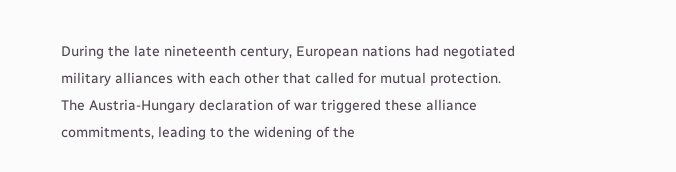During the late nineteenth century, European nations had negotiated military alliances with each other that called for mutual protection. The Austria-Hungary declaration of war triggered these alliance commitments, leading to the widening of the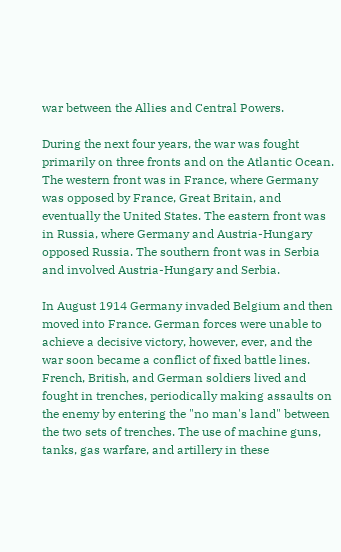war between the Allies and Central Powers.

During the next four years, the war was fought primarily on three fronts and on the Atlantic Ocean. The western front was in France, where Germany was opposed by France, Great Britain, and eventually the United States. The eastern front was in Russia, where Germany and Austria-Hungary opposed Russia. The southern front was in Serbia and involved Austria-Hungary and Serbia.

In August 1914 Germany invaded Belgium and then moved into France. German forces were unable to achieve a decisive victory, however, ever, and the war soon became a conflict of fixed battle lines. French, British, and German soldiers lived and fought in trenches, periodically making assaults on the enemy by entering the "no man's land" between the two sets of trenches. The use of machine guns, tanks, gas warfare, and artillery in these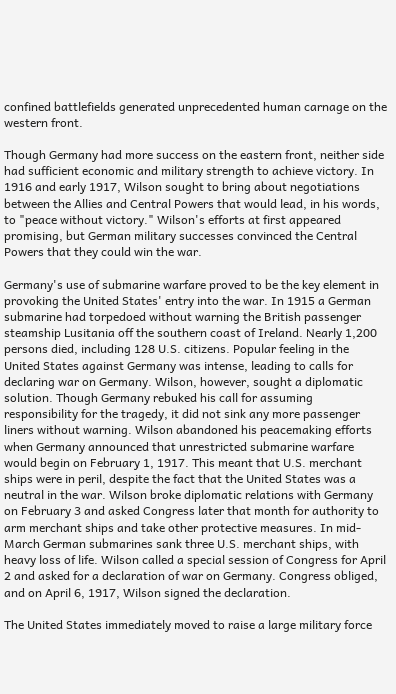confined battlefields generated unprecedented human carnage on the western front.

Though Germany had more success on the eastern front, neither side had sufficient economic and military strength to achieve victory. In 1916 and early 1917, Wilson sought to bring about negotiations between the Allies and Central Powers that would lead, in his words, to "peace without victory." Wilson's efforts at first appeared promising, but German military successes convinced the Central Powers that they could win the war.

Germany's use of submarine warfare proved to be the key element in provoking the United States' entry into the war. In 1915 a German submarine had torpedoed without warning the British passenger steamship Lusitania off the southern coast of Ireland. Nearly 1,200 persons died, including 128 U.S. citizens. Popular feeling in the United States against Germany was intense, leading to calls for declaring war on Germany. Wilson, however, sought a diplomatic solution. Though Germany rebuked his call for assuming responsibility for the tragedy, it did not sink any more passenger liners without warning. Wilson abandoned his peacemaking efforts when Germany announced that unrestricted submarine warfare would begin on February 1, 1917. This meant that U.S. merchant ships were in peril, despite the fact that the United States was a neutral in the war. Wilson broke diplomatic relations with Germany on February 3 and asked Congress later that month for authority to arm merchant ships and take other protective measures. In mid-March German submarines sank three U.S. merchant ships, with heavy loss of life. Wilson called a special session of Congress for April 2 and asked for a declaration of war on Germany. Congress obliged, and on April 6, 1917, Wilson signed the declaration.

The United States immediately moved to raise a large military force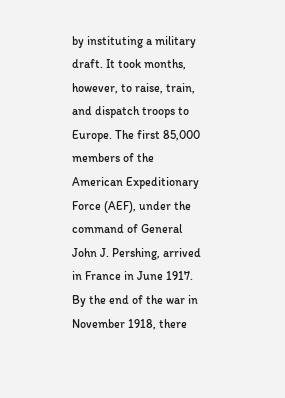by instituting a military draft. It took months, however, to raise, train, and dispatch troops to Europe. The first 85,000 members of the American Expeditionary Force (AEF), under the command of General John J. Pershing, arrived in France in June 1917. By the end of the war in November 1918, there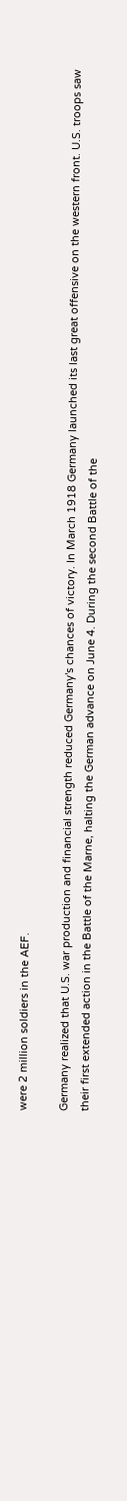were 2 million soldiers in the AEF.

Germany realized that U.S. war production and financial strength reduced Germany's chances of victory. In March 1918 Germany launched its last great offensive on the western front. U.S. troops saw their first extended action in the Battle of the Marne, halting the German advance on June 4. During the second Battle of the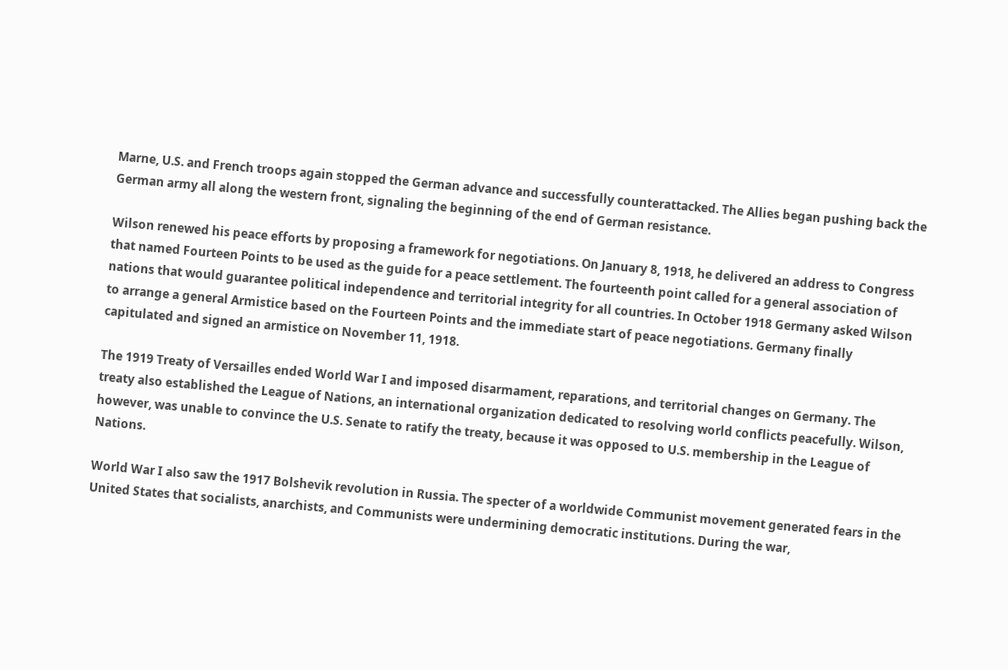Marne, U.S. and French troops again stopped the German advance and successfully counterattacked. The Allies began pushing back the German army all along the western front, signaling the beginning of the end of German resistance.

Wilson renewed his peace efforts by proposing a framework for negotiations. On January 8, 1918, he delivered an address to Congress that named Fourteen Points to be used as the guide for a peace settlement. The fourteenth point called for a general association of nations that would guarantee political independence and territorial integrity for all countries. In October 1918 Germany asked Wilson to arrange a general Armistice based on the Fourteen Points and the immediate start of peace negotiations. Germany finally capitulated and signed an armistice on November 11, 1918.

The 1919 Treaty of Versailles ended World War I and imposed disarmament, reparations, and territorial changes on Germany. The treaty also established the League of Nations, an international organization dedicated to resolving world conflicts peacefully. Wilson, however, was unable to convince the U.S. Senate to ratify the treaty, because it was opposed to U.S. membership in the League of Nations.

World War I also saw the 1917 Bolshevik revolution in Russia. The specter of a worldwide Communist movement generated fears in the United States that socialists, anarchists, and Communists were undermining democratic institutions. During the war,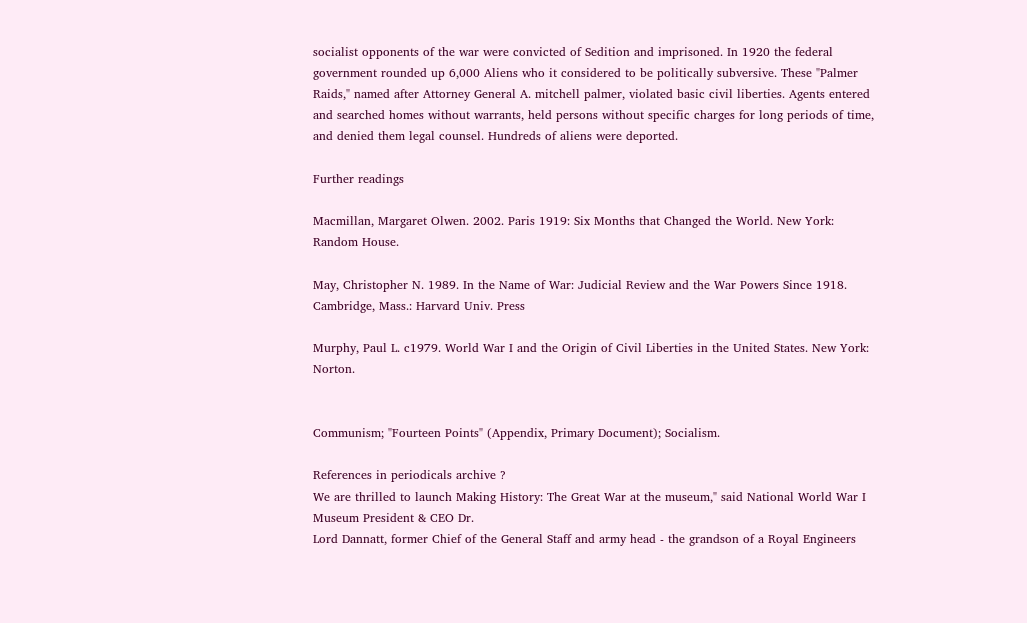socialist opponents of the war were convicted of Sedition and imprisoned. In 1920 the federal government rounded up 6,000 Aliens who it considered to be politically subversive. These "Palmer Raids," named after Attorney General A. mitchell palmer, violated basic civil liberties. Agents entered and searched homes without warrants, held persons without specific charges for long periods of time, and denied them legal counsel. Hundreds of aliens were deported.

Further readings

Macmillan, Margaret Olwen. 2002. Paris 1919: Six Months that Changed the World. New York: Random House.

May, Christopher N. 1989. In the Name of War: Judicial Review and the War Powers Since 1918. Cambridge, Mass.: Harvard Univ. Press

Murphy, Paul L. c1979. World War I and the Origin of Civil Liberties in the United States. New York: Norton.


Communism; "Fourteen Points" (Appendix, Primary Document); Socialism.

References in periodicals archive ?
We are thrilled to launch Making History: The Great War at the museum," said National World War I Museum President & CEO Dr.
Lord Dannatt, former Chief of the General Staff and army head - the grandson of a Royal Engineers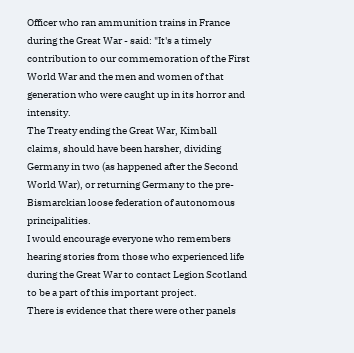Officer who ran ammunition trains in France during the Great War - said: "It's a timely contribution to our commemoration of the First World War and the men and women of that generation who were caught up in its horror and intensity.
The Treaty ending the Great War, Kimball claims, should have been harsher, dividing Germany in two (as happened after the Second World War), or returning Germany to the pre-Bismarckian loose federation of autonomous principalities.
I would encourage everyone who remembers hearing stories from those who experienced life during the Great War to contact Legion Scotland to be a part of this important project.
There is evidence that there were other panels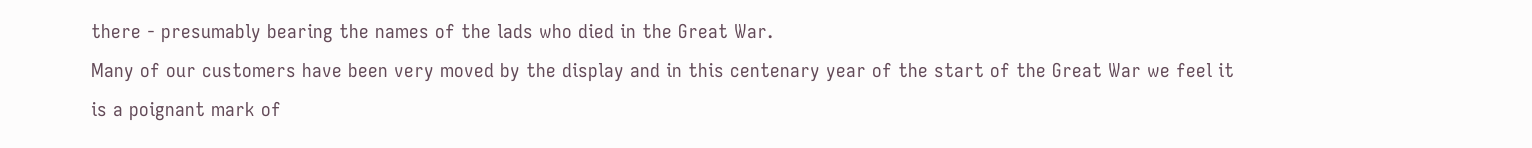there - presumably bearing the names of the lads who died in the Great War.
Many of our customers have been very moved by the display and in this centenary year of the start of the Great War we feel it is a poignant mark of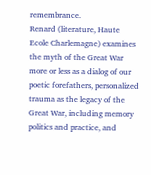remembrance.
Renard (literature, Haute Ecole Charlemagne) examines the myth of the Great War more or less as a dialog of our poetic forefathers, personalized trauma as the legacy of the Great War, including memory politics and practice, and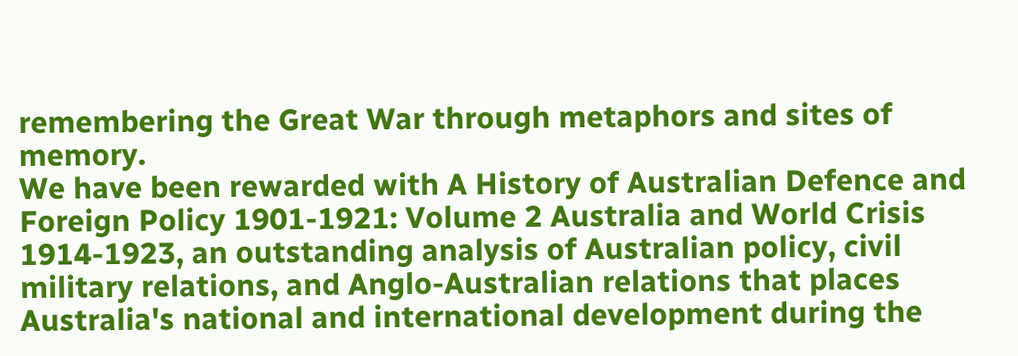remembering the Great War through metaphors and sites of memory.
We have been rewarded with A History of Australian Defence and Foreign Policy 1901-1921: Volume 2 Australia and World Crisis 1914-1923, an outstanding analysis of Australian policy, civil military relations, and Anglo-Australian relations that places Australia's national and international development during the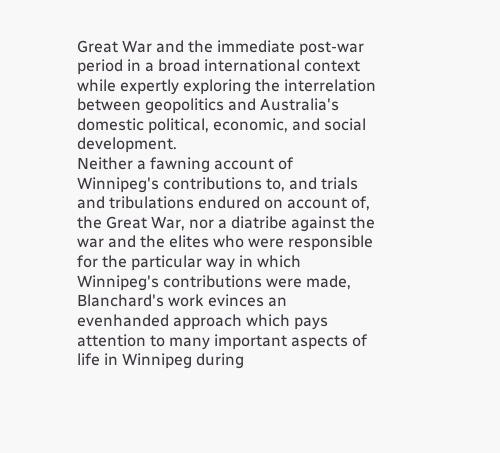Great War and the immediate post-war period in a broad international context while expertly exploring the interrelation between geopolitics and Australia's domestic political, economic, and social development.
Neither a fawning account of Winnipeg's contributions to, and trials and tribulations endured on account of, the Great War, nor a diatribe against the war and the elites who were responsible for the particular way in which Winnipeg's contributions were made, Blanchard's work evinces an evenhanded approach which pays attention to many important aspects of life in Winnipeg during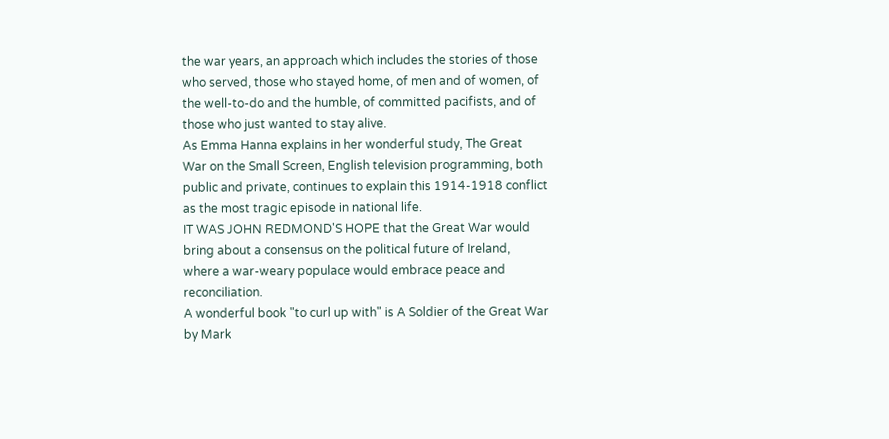the war years, an approach which includes the stories of those who served, those who stayed home, of men and of women, of the well-to-do and the humble, of committed pacifists, and of those who just wanted to stay alive.
As Emma Hanna explains in her wonderful study, The Great War on the Small Screen, English television programming, both public and private, continues to explain this 1914-1918 conflict as the most tragic episode in national life.
IT WAS JOHN REDMOND'S HOPE that the Great War would bring about a consensus on the political future of Ireland, where a war-weary populace would embrace peace and reconciliation.
A wonderful book "to curl up with" is A Soldier of the Great War by Mark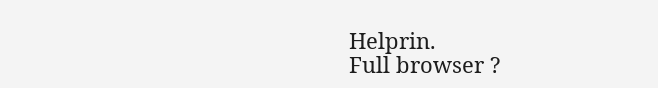Helprin.
Full browser ?